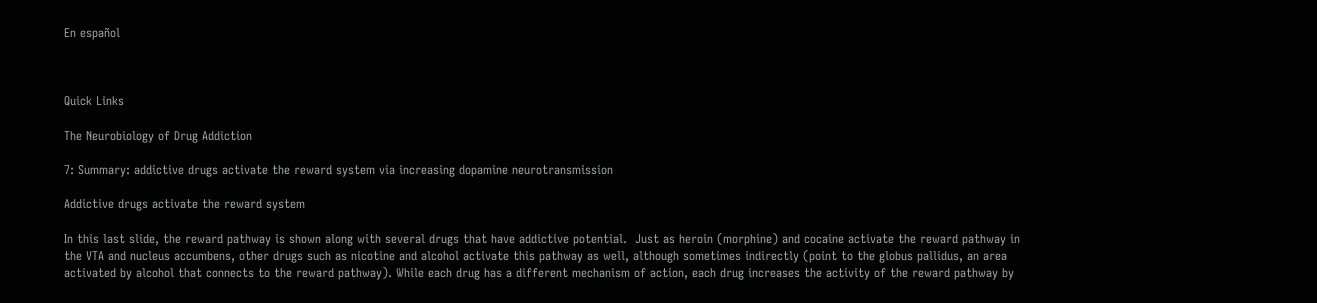En español



Quick Links

The Neurobiology of Drug Addiction

7: Summary: addictive drugs activate the reward system via increasing dopamine neurotransmission

Addictive drugs activate the reward system

In this last slide, the reward pathway is shown along with several drugs that have addictive potential.  Just as heroin (morphine) and cocaine activate the reward pathway in the VTA and nucleus accumbens, other drugs such as nicotine and alcohol activate this pathway as well, although sometimes indirectly (point to the globus pallidus, an area activated by alcohol that connects to the reward pathway). While each drug has a different mechanism of action, each drug increases the activity of the reward pathway by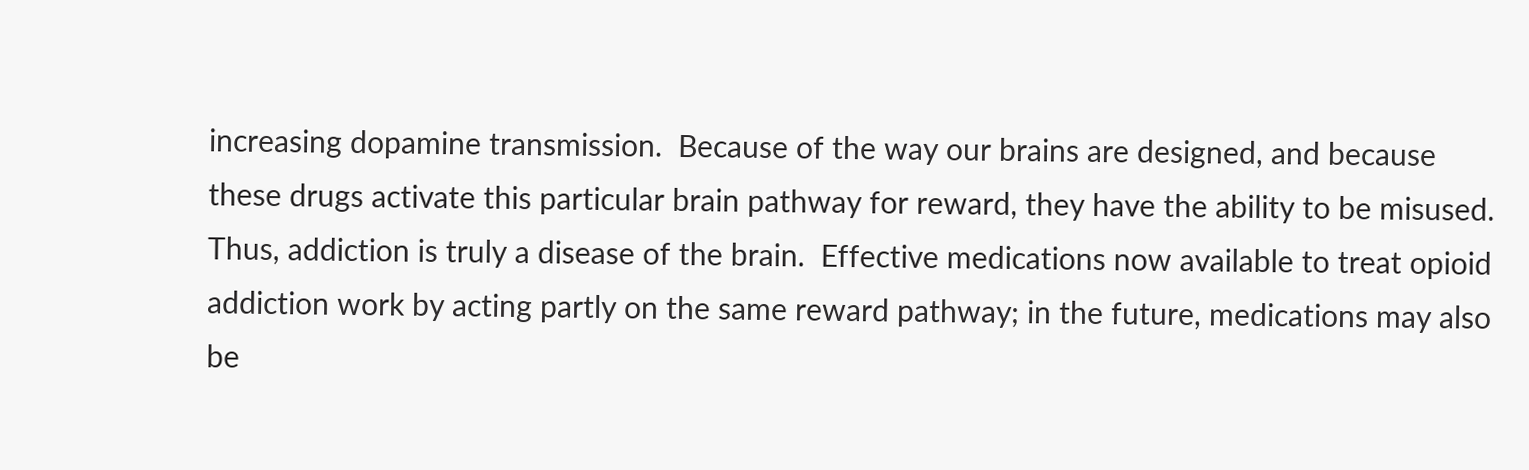increasing dopamine transmission.  Because of the way our brains are designed, and because these drugs activate this particular brain pathway for reward, they have the ability to be misused.   Thus, addiction is truly a disease of the brain.  Effective medications now available to treat opioid addiction work by acting partly on the same reward pathway; in the future, medications may also be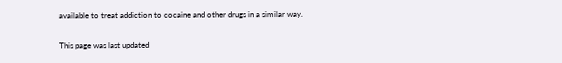available to treat addiction to cocaine and other drugs in a similar way.

This page was last updated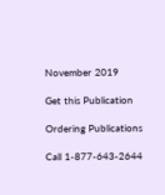November 2019

Get this Publication

Ordering Publications

Call 1-877-643-2644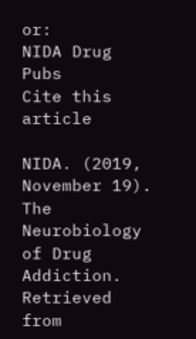or:
NIDA Drug Pubs
Cite this article

NIDA. (2019, November 19). The Neurobiology of Drug Addiction. Retrieved from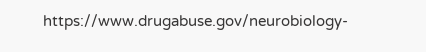https://www.drugabuse.gov/neurobiology-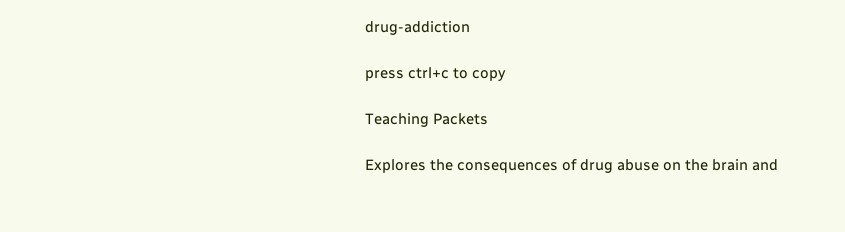drug-addiction

press ctrl+c to copy

Teaching Packets

Explores the consequences of drug abuse on the brain and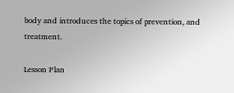body and introduces the topics of prevention, and treatment.

Lesson Plan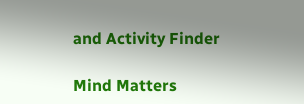and Activity Finder

Mind Matters